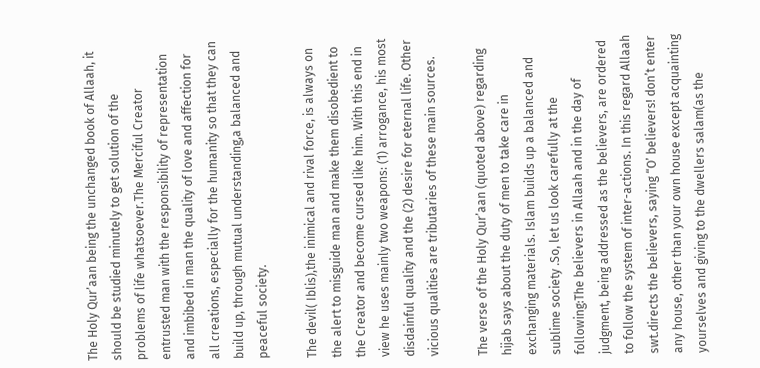The Holy Qur’aan being the unchanged book of Allaah, it should be studied minutely to get solution of the problems of life whatsoever.The Merciful Creator entrusted man with the responsibility of representation and imbibed in man the quality of love and affection for all creations, especially for the humanity so that they can build up, through mutual understanding,a balanced and peaceful society.

The devil( Iblis),the inimical and rival force, is always on the alert to misguide man and make them disobedient to the Creator and become cursed like him. With this end in view he uses mainly two weapons: (1) arrogance, his most disdainful quality and the (2) desire for eternal life. Other vicious qualities are tributaries of these main sources.

The verse of the Holy Qur’aan (quoted above) regarding hijab says about the duty of men to take care in exchanging materials. Islam builds up a balanced and sublime society .So, let us look carefully at the following:The believers in Allaah and in the day of judgment, being addressed as the believers, are ordered to follow the system of inter-actions. In this regard Allaah swt.directs the believers, saying “O’ believers! don’t enter any house, other than your own house except acquainting yourselves and giving to the dwellers salam(as the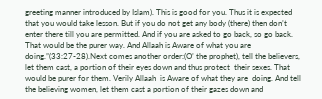greeting manner introduced by Islam). This is good for you. Thus it is expected that you would take lesson. But if you do not get any body (there) then don’t enter there till you are permitted. And if you are asked to go back, so go back. That would be the purer way. And Allaah is Aware of what you are doing.”(33:27-28).Next comes another order:(O’ the prophet), tell the believers, let them cast, a portion of their eyes down and thus protect  their sexes. That would be purer for them. Verily Allaah  is Aware of what they are  doing. And tell the believing women, let them cast a portion of their gazes down and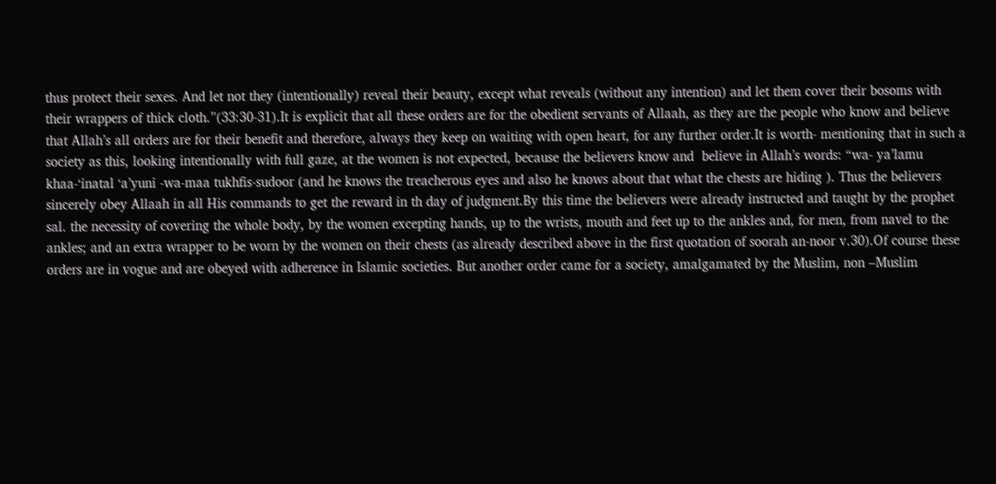thus protect their sexes. And let not they (intentionally) reveal their beauty, except what reveals (without any intention) and let them cover their bosoms with their wrappers of thick cloth.”(33:30-31).It is explicit that all these orders are for the obedient servants of Allaah, as they are the people who know and believe that Allah’s all orders are for their benefit and therefore, always they keep on waiting with open heart, for any further order.It is worth- mentioning that in such a society as this, looking intentionally with full gaze, at the women is not expected, because the believers know and  believe in Allah’s words: “wa- ya’lamu khaa-‘inatal ‘a’yuni -wa-maa tukhfis-sudoor (and he knows the treacherous eyes and also he knows about that what the chests are hiding ). Thus the believers sincerely obey Allaah in all His commands to get the reward in th day of judgment.By this time the believers were already instructed and taught by the prophet sal. the necessity of covering the whole body, by the women excepting hands, up to the wrists, mouth and feet up to the ankles and, for men, from navel to the ankles; and an extra wrapper to be worn by the women on their chests (as already described above in the first quotation of soorah an-noor v.30).Of course these orders are in vogue and are obeyed with adherence in Islamic societies. But another order came for a society, amalgamated by the Muslim, non –Muslim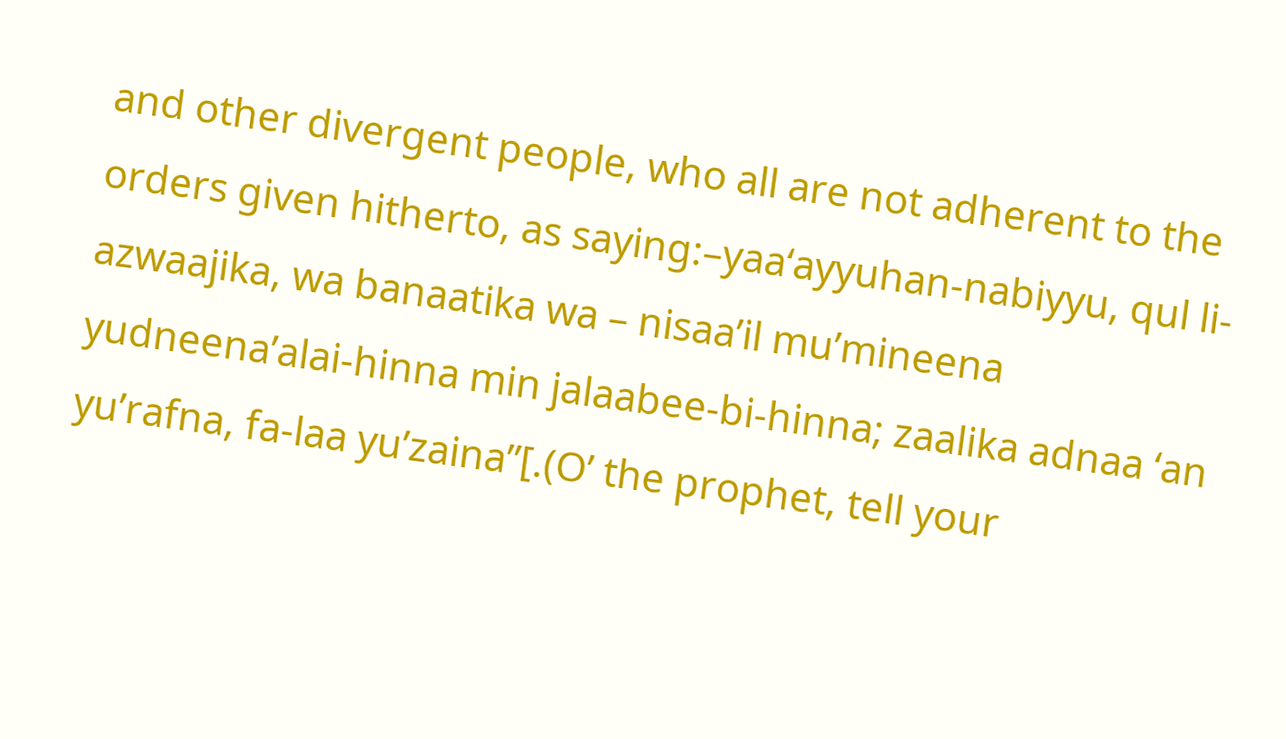and other divergent people, who all are not adherent to the orders given hitherto, as saying:–yaa‘ayyuhan-nabiyyu, qul li- azwaajika, wa banaatika wa – nisaa’il mu’mineena yudneena’alai-hinna min jalaabee-bi-hinna; zaalika adnaa ‘an yu’rafna, fa-laa yu’zaina”[.(O’ the prophet, tell your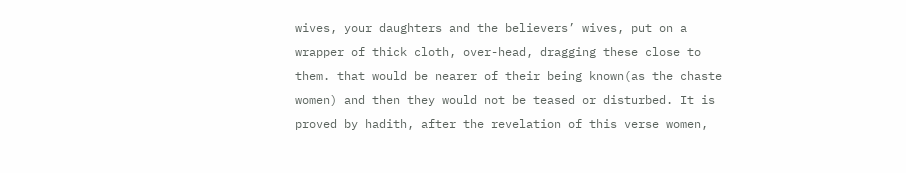wives, your daughters and the believers’ wives, put on a wrapper of thick cloth, over-head, dragging these close to them. that would be nearer of their being known(as the chaste women) and then they would not be teased or disturbed. It is proved by hadith, after the revelation of this verse women,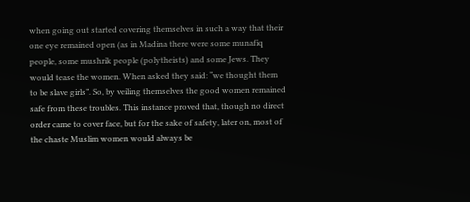when going out started covering themselves in such a way that their one eye remained open (as in Madina there were some munafiq people, some mushrik people (polytheists) and some Jews. They would tease the women. When asked they said: “we thought them to be slave girls”. So, by veiling themselves the good women remained safe from these troubles. This instance proved that, though no direct order came to cover face, but for the sake of safety, later on, most of the chaste Muslim women would always be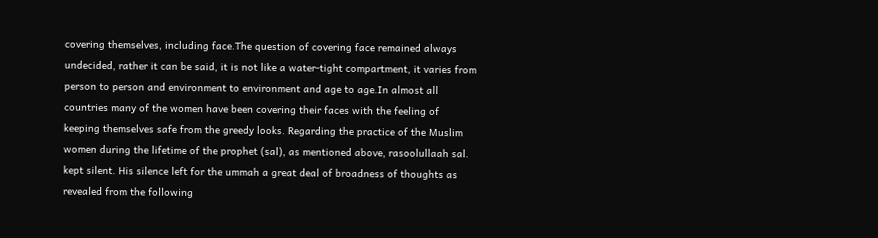covering themselves, including face.The question of covering face remained always undecided, rather it can be said, it is not like a water-tight compartment, it varies from person to person and environment to environment and age to age.In almost all countries many of the women have been covering their faces with the feeling of keeping themselves safe from the greedy looks. Regarding the practice of the Muslim women during the lifetime of the prophet (sal), as mentioned above, rasoolullaah sal. kept silent. His silence left for the ummah a great deal of broadness of thoughts as revealed from the following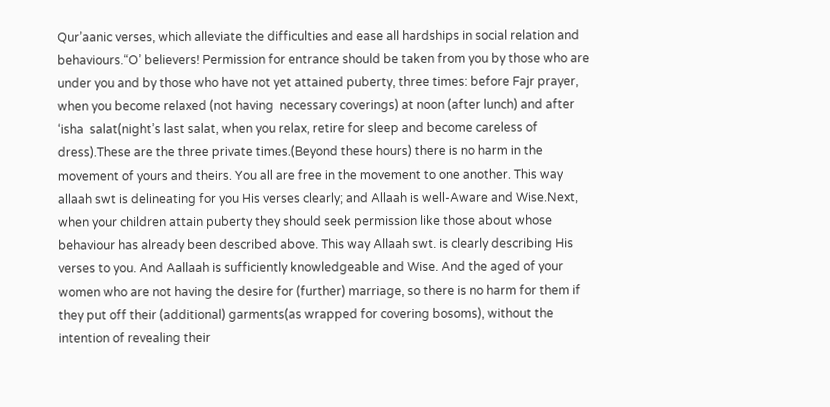Qur’aanic verses, which alleviate the difficulties and ease all hardships in social relation and behaviours.“O’ believers! Permission for entrance should be taken from you by those who are under you and by those who have not yet attained puberty, three times: before Fajr prayer, when you become relaxed (not having  necessary coverings) at noon (after lunch) and after ‘isha  salat(night’s last salat, when you relax, retire for sleep and become careless of dress).These are the three private times.(Beyond these hours) there is no harm in the movement of yours and theirs. You all are free in the movement to one another. This way allaah swt is delineating for you His verses clearly; and Allaah is well-Aware and Wise.Next, when your children attain puberty they should seek permission like those about whose behaviour has already been described above. This way Allaah swt. is clearly describing His verses to you. And Aallaah is sufficiently knowledgeable and Wise. And the aged of your women who are not having the desire for (further) marriage, so there is no harm for them if they put off their (additional) garments(as wrapped for covering bosoms), without the intention of revealing their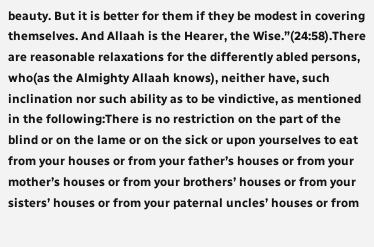beauty. But it is better for them if they be modest in covering themselves. And Allaah is the Hearer, the Wise.”(24:58).There are reasonable relaxations for the differently abled persons, who(as the Almighty Allaah knows), neither have, such inclination nor such ability as to be vindictive, as mentioned in the following:There is no restriction on the part of the blind or on the lame or on the sick or upon yourselves to eat from your houses or from your father’s houses or from your mother’s houses or from your brothers’ houses or from your sisters’ houses or from your paternal uncles’ houses or from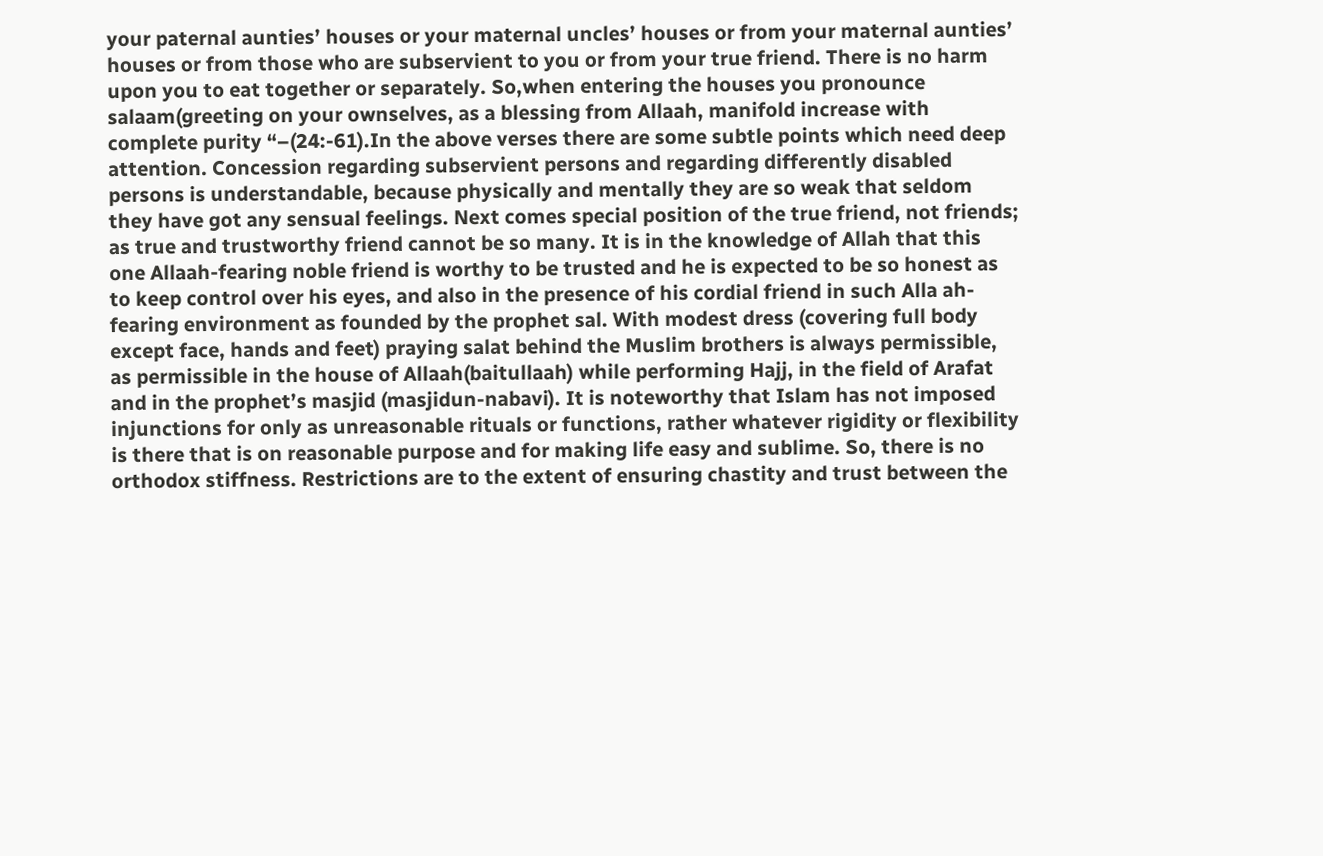your paternal aunties’ houses or your maternal uncles’ houses or from your maternal aunties’ houses or from those who are subservient to you or from your true friend. There is no harm upon you to eat together or separately. So,when entering the houses you pronounce salaam(greeting on your ownselves, as a blessing from Allaah, manifold increase with complete purity “–(24:-61).In the above verses there are some subtle points which need deep attention. Concession regarding subservient persons and regarding differently disabled persons is understandable, because physically and mentally they are so weak that seldom they have got any sensual feelings. Next comes special position of the true friend, not friends; as true and trustworthy friend cannot be so many. It is in the knowledge of Allah that this one Allaah-fearing noble friend is worthy to be trusted and he is expected to be so honest as to keep control over his eyes, and also in the presence of his cordial friend in such Alla ah-fearing environment as founded by the prophet sal. With modest dress (covering full body except face, hands and feet) praying salat behind the Muslim brothers is always permissible, as permissible in the house of Allaah(baitullaah) while performing Hajj, in the field of Arafat and in the prophet’s masjid (masjidun-nabavi). It is noteworthy that Islam has not imposed injunctions for only as unreasonable rituals or functions, rather whatever rigidity or flexibility is there that is on reasonable purpose and for making life easy and sublime. So, there is no orthodox stiffness. Restrictions are to the extent of ensuring chastity and trust between the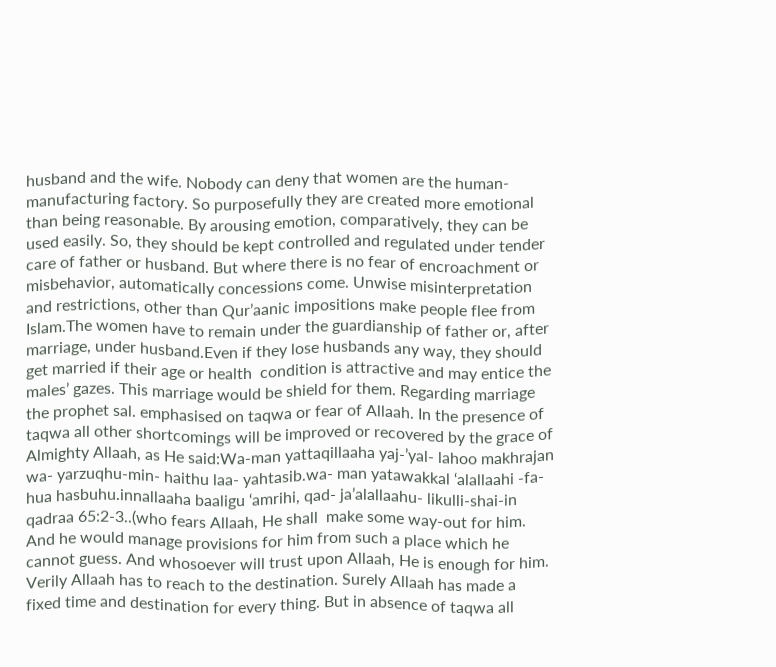husband and the wife. Nobody can deny that women are the human-manufacturing factory. So purposefully they are created more emotional than being reasonable. By arousing emotion, comparatively, they can be used easily. So, they should be kept controlled and regulated under tender care of father or husband. But where there is no fear of encroachment or misbehavior, automatically concessions come. Unwise misinterpretation and restrictions, other than Qur’aanic impositions make people flee from Islam.The women have to remain under the guardianship of father or, after marriage, under husband.Even if they lose husbands any way, they should get married if their age or health  condition is attractive and may entice the males’ gazes. This marriage would be shield for them. Regarding marriage the prophet sal. emphasised on taqwa or fear of Allaah. In the presence of taqwa all other shortcomings will be improved or recovered by the grace of Almighty Allaah, as He said:Wa-man yattaqillaaha yaj-’yal- lahoo makhrajan wa- yarzuqhu-min- haithu laa- yahtasib.wa- man yatawakkal ‘alallaahi -fa-hua hasbuhu.innallaaha baaligu ‘amrihi, qad- ja’alallaahu- likulli-shai-in qadraa 65:2-3..(who fears Allaah, He shall  make some way-out for him. And he would manage provisions for him from such a place which he cannot guess. And whosoever will trust upon Allaah, He is enough for him. Verily Allaah has to reach to the destination. Surely Allaah has made a fixed time and destination for every thing. But in absence of taqwa all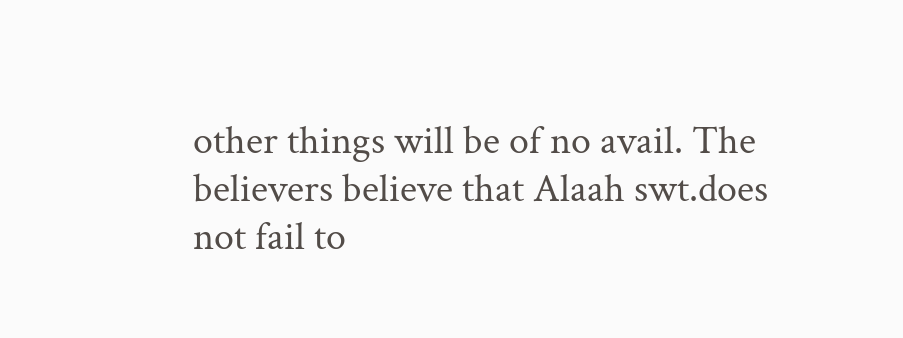other things will be of no avail. The believers believe that Alaah swt.does not fail to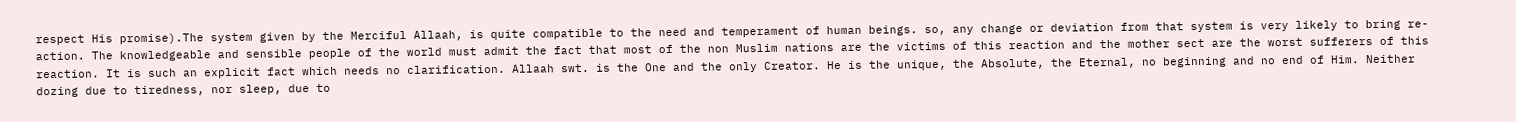respect His promise).The system given by the Merciful Allaah, is quite compatible to the need and temperament of human beings. so, any change or deviation from that system is very likely to bring re-action. The knowledgeable and sensible people of the world must admit the fact that most of the non Muslim nations are the victims of this reaction and the mother sect are the worst sufferers of this reaction. It is such an explicit fact which needs no clarification. Allaah swt. is the One and the only Creator. He is the unique, the Absolute, the Eternal, no beginning and no end of Him. Neither dozing due to tiredness, nor sleep, due to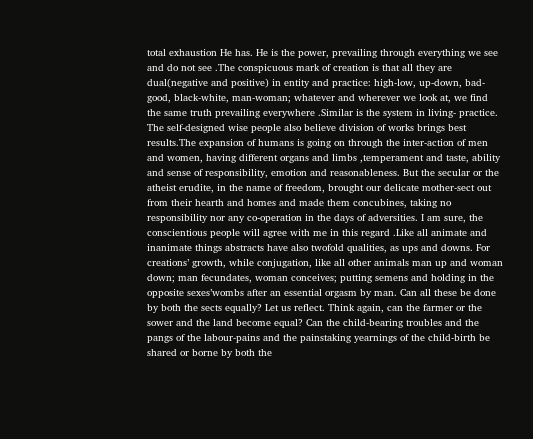total exhaustion He has. He is the power, prevailing through everything we see and do not see .The conspicuous mark of creation is that all they are dual(negative and positive) in entity and practice: high-low, up-down, bad-good, black-white, man-woman; whatever and wherever we look at, we find the same truth prevailing everywhere .Similar is the system in living- practice. The self-designed wise people also believe division of works brings best results.The expansion of humans is going on through the inter-action of men and women, having different organs and limbs ,temperament and taste, ability and sense of responsibility, emotion and reasonableness. But the secular or the atheist erudite, in the name of freedom, brought our delicate mother-sect out from their hearth and homes and made them concubines, taking no responsibility nor any co-operation in the days of adversities. I am sure, the conscientious people will agree with me in this regard .Like all animate and inanimate things abstracts have also twofold qualities, as ups and downs. For creations’ growth, while conjugation, like all other animals man up and woman down; man fecundates, woman conceives; putting semens and holding in the opposite sexes’wombs after an essential orgasm by man. Can all these be done by both the sects equally? Let us reflect. Think again, can the farmer or the sower and the land become equal? Can the child-bearing troubles and the pangs of the labour-pains and the painstaking yearnings of the child-birth be shared or borne by both the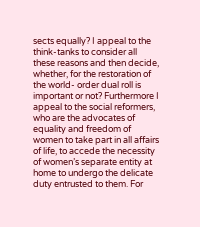sects equally? I appeal to the think-tanks to consider all these reasons and then decide, whether, for the restoration of the world- order dual roll is important or not? Furthermore I appeal to the social reformers, who are the advocates of equality and freedom of women to take part in all affairs of life, to accede the necessity of women’s separate entity at home to undergo the delicate duty entrusted to them. For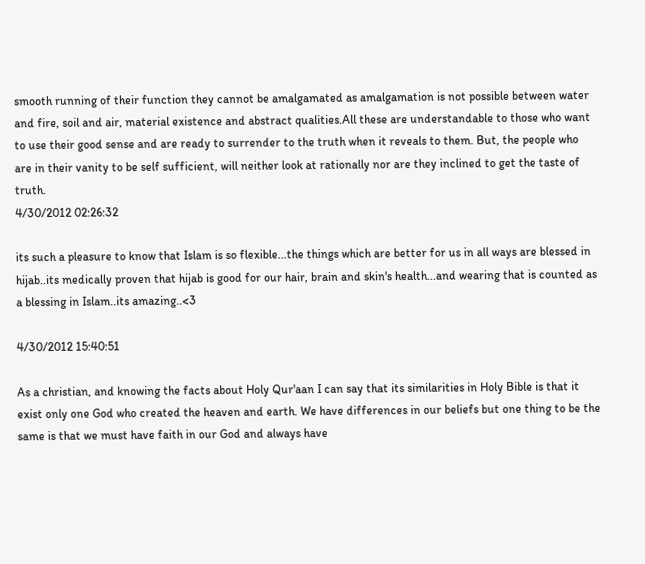smooth running of their function they cannot be amalgamated as amalgamation is not possible between water and fire, soil and air, material existence and abstract qualities.All these are understandable to those who want to use their good sense and are ready to surrender to the truth when it reveals to them. But, the people who are in their vanity to be self sufficient, will neither look at rationally nor are they inclined to get the taste of truth.
4/30/2012 02:26:32

its such a pleasure to know that Islam is so flexible...the things which are better for us in all ways are blessed in hijab..its medically proven that hijab is good for our hair, brain and skin's health...and wearing that is counted as a blessing in Islam..its amazing..<3

4/30/2012 15:40:51

As a christian, and knowing the facts about Holy Qur'aan I can say that its similarities in Holy Bible is that it exist only one God who created the heaven and earth. We have differences in our beliefs but one thing to be the same is that we must have faith in our God and always have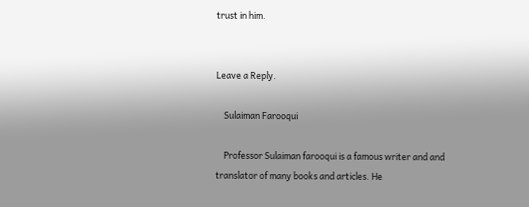trust in him.


Leave a Reply.

    Sulaiman Farooqui

    Professor Sulaiman farooqui is a famous writer and and translator of many books and articles. He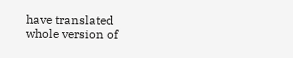have translated whole version of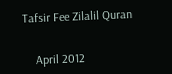Tafsir Fee Zilalil Quran


    April 2012